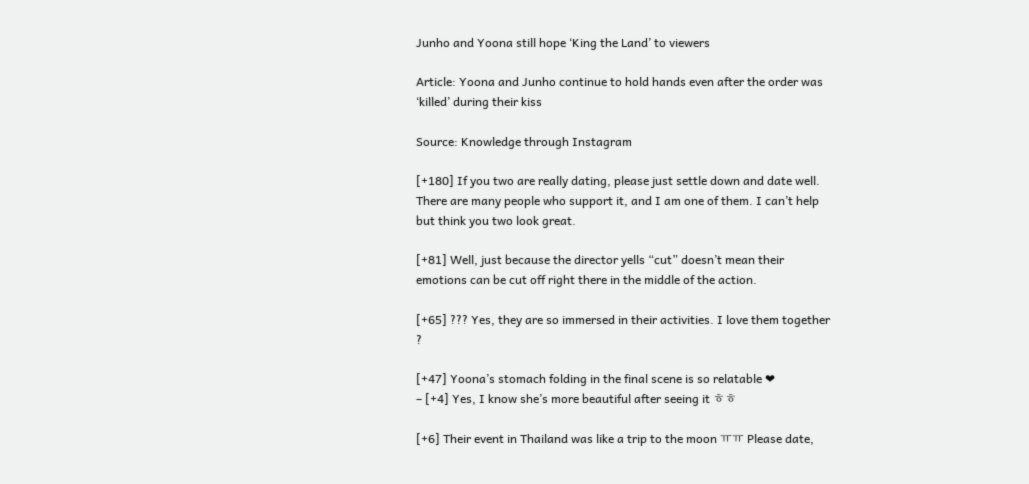Junho and Yoona still hope ‘King the Land’ to viewers

Article: Yoona and Junho continue to hold hands even after the order was ‘killed’ during their kiss

Source: Knowledge through Instagram

[+180] If you two are really dating, please just settle down and date well. There are many people who support it, and I am one of them. I can’t help but think you two look great.

[+81] Well, just because the director yells “cut” doesn’t mean their emotions can be cut off right there in the middle of the action.

[+65] ??? Yes, they are so immersed in their activities. I love them together ?

[+47] Yoona’s stomach folding in the final scene is so relatable ❤
– [+4] Yes, I know she’s more beautiful after seeing it ㅎㅎ

[+6] Their event in Thailand was like a trip to the moon ㅠㅠ Please date,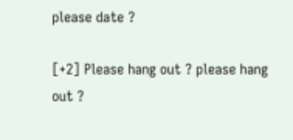please date ?

[+2] Please hang out ? please hang out ?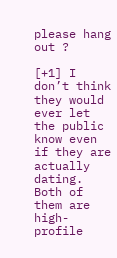please hang out ?

[+1] I don’t think they would ever let the public know even if they are actually dating. Both of them are high-profile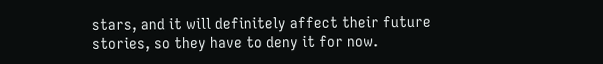stars, and it will definitely affect their future stories, so they have to deny it for now.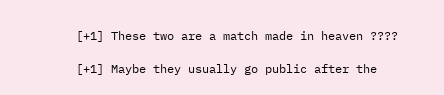[+1] These two are a match made in heaven ????

[+1] Maybe they usually go public after the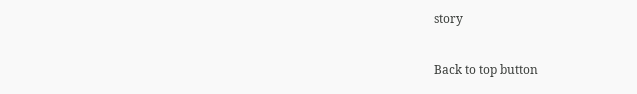story

Back to top button